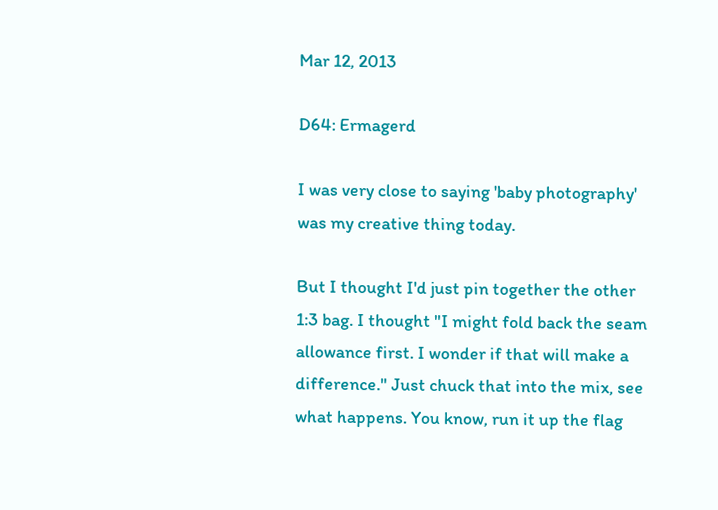Mar 12, 2013

D64: Ermagerd

I was very close to saying 'baby photography' was my creative thing today.

But I thought I'd just pin together the other 1:3 bag. I thought "I might fold back the seam allowance first. I wonder if that will make a difference." Just chuck that into the mix, see what happens. You know, run it up the flag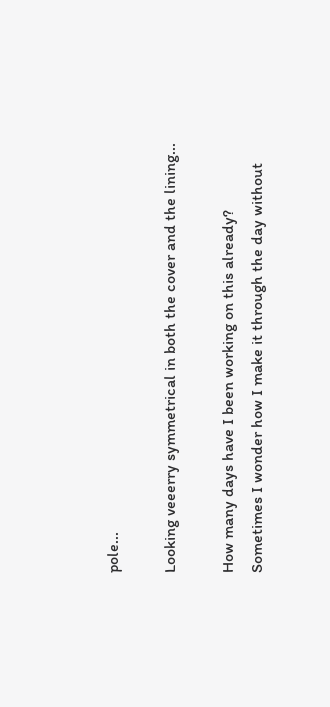pole...

Looking veeerry symmetrical in both the cover and the lining...

How many days have I been working on this already?
Sometimes I wonder how I make it through the day without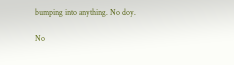bumping into anything. No doy.

No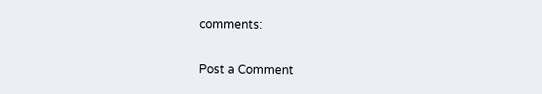comments:

Post a Comment